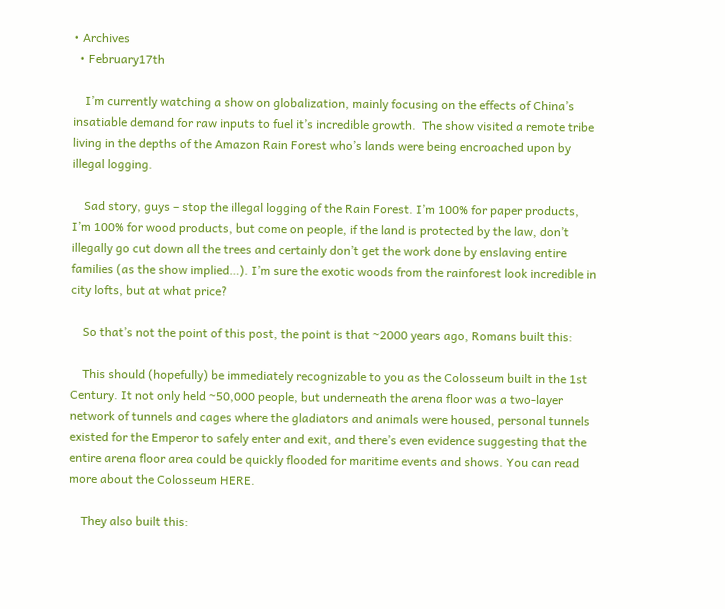• Archives
  • February17th

    I’m currently watching a show on globalization, mainly focusing on the effects of China’s insatiable demand for raw inputs to fuel it’s incredible growth.  The show visited a remote tribe living in the depths of the Amazon Rain Forest who’s lands were being encroached upon by illegal logging.

    Sad story, guys – stop the illegal logging of the Rain Forest. I’m 100% for paper products, I’m 100% for wood products, but come on people, if the land is protected by the law, don’t illegally go cut down all the trees and certainly don’t get the work done by enslaving entire families (as the show implied…). I’m sure the exotic woods from the rainforest look incredible in city lofts, but at what price?

    So that’s not the point of this post, the point is that ~2000 years ago, Romans built this:

    This should (hopefully) be immediately recognizable to you as the Colosseum built in the 1st Century. It not only held ~50,000 people, but underneath the arena floor was a two-layer network of tunnels and cages where the gladiators and animals were housed, personal tunnels existed for the Emperor to safely enter and exit, and there’s even evidence suggesting that the entire arena floor area could be quickly flooded for maritime events and shows. You can read more about the Colosseum HERE.

    They also built this: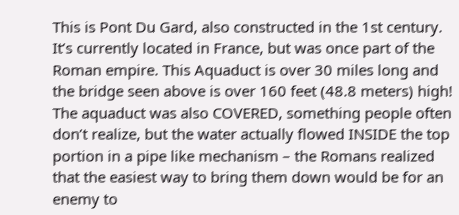This is Pont Du Gard, also constructed in the 1st century. It’s currently located in France, but was once part of the Roman empire. This Aquaduct is over 30 miles long and the bridge seen above is over 160 feet (48.8 meters) high! The aquaduct was also COVERED, something people often don’t realize, but the water actually flowed INSIDE the top portion in a pipe like mechanism – the Romans realized that the easiest way to bring them down would be for an enemy to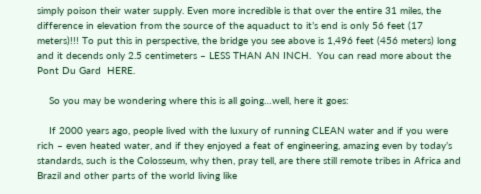simply poison their water supply. Even more incredible is that over the entire 31 miles, the difference in elevation from the source of the aquaduct to it’s end is only 56 feet (17 meters)!!! To put this in perspective, the bridge you see above is 1,496 feet (456 meters) long and it decends only 2.5 centimeters – LESS THAN AN INCH.  You can read more about the Pont Du Gard  HERE.

    So you may be wondering where this is all going…well, here it goes:

    If 2000 years ago, people lived with the luxury of running CLEAN water and if you were rich – even heated water, and if they enjoyed a feat of engineering, amazing even by today’s standards, such is the Colosseum, why then, pray tell, are there still remote tribes in Africa and Brazil and other parts of the world living like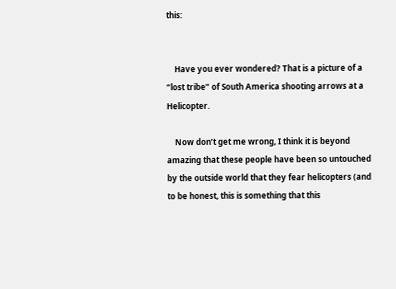this:


    Have you ever wondered? That is a picture of a “lost tribe” of South America shooting arrows at a Helicopter.

    Now don’t get me wrong, I think it is beyond amazing that these people have been so untouched by the outside world that they fear helicopters (and to be honest, this is something that this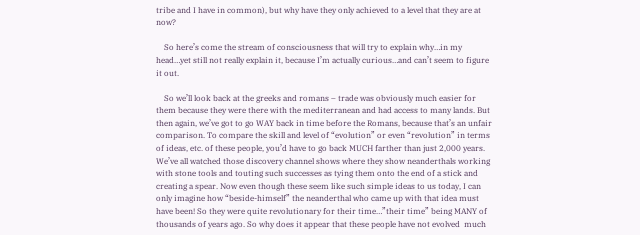tribe and I have in common), but why have they only achieved to a level that they are at now?

    So here’s come the stream of consciousness that will try to explain why…in my head…yet still not really explain it, because I’m actually curious…and can’t seem to figure it out.

    So we’ll look back at the greeks and romans – trade was obviously much easier for them because they were there with the mediterranean and had access to many lands. But then again, we’ve got to go WAY back in time before the Romans, because that’s an unfair comparison. To compare the skill and level of “evolution” or even “revolution” in terms of ideas, etc. of these people, you’d have to go back MUCH farther than just 2,000 years. We’ve all watched those discovery channel shows where they show neanderthals working with stone tools and touting such successes as tying them onto the end of a stick and creating a spear. Now even though these seem like such simple ideas to us today, I can only imagine how “beside-himself” the neanderthal who came up with that idea must have been! So they were quite revolutionary for their time…”their time” being MANY of thousands of years ago. So why does it appear that these people have not evolved  much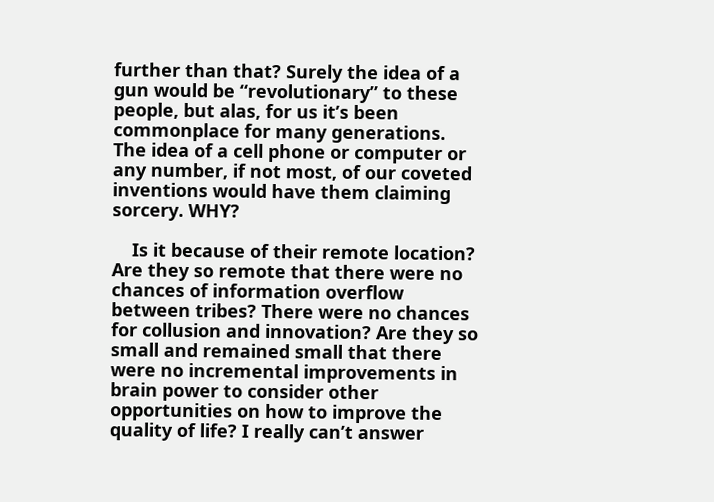further than that? Surely the idea of a gun would be “revolutionary” to these people, but alas, for us it’s been commonplace for many generations. The idea of a cell phone or computer or any number, if not most, of our coveted inventions would have them claiming sorcery. WHY?

    Is it because of their remote location? Are they so remote that there were no chances of information overflow between tribes? There were no chances for collusion and innovation? Are they so small and remained small that there were no incremental improvements in brain power to consider other opportunities on how to improve the quality of life? I really can’t answer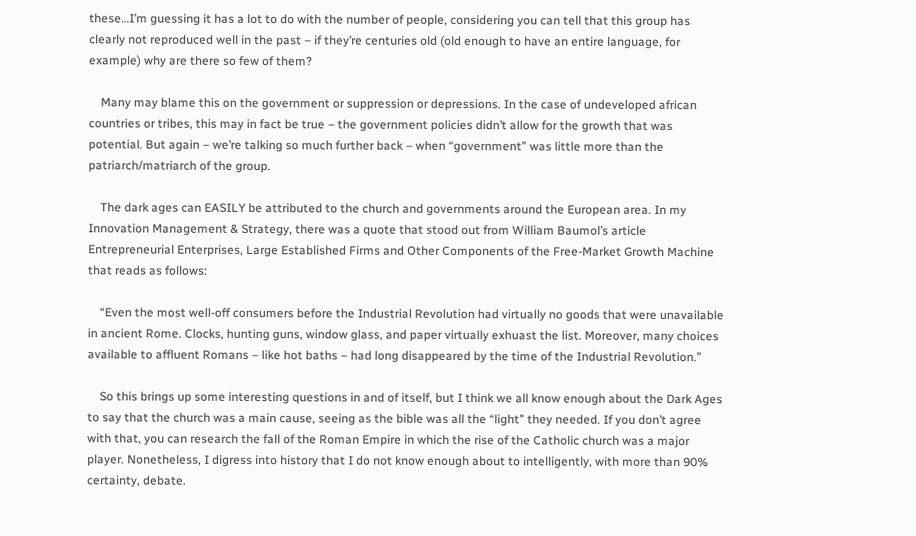these…I’m guessing it has a lot to do with the number of people, considering you can tell that this group has clearly not reproduced well in the past – if they’re centuries old (old enough to have an entire language, for example) why are there so few of them?

    Many may blame this on the government or suppression or depressions. In the case of undeveloped african countries or tribes, this may in fact be true – the government policies didn’t allow for the growth that was potential. But again – we’re talking so much further back – when “government” was little more than the patriarch/matriarch of the group.

    The dark ages can EASILY be attributed to the church and governments around the European area. In my Innovation Management & Strategy, there was a quote that stood out from William Baumol’s article Entrepreneurial Enterprises, Large Established Firms and Other Components of the Free-Market Growth Machine that reads as follows:

    “Even the most well-off consumers before the Industrial Revolution had virtually no goods that were unavailable in ancient Rome. Clocks, hunting guns, window glass, and paper virtually exhuast the list. Moreover, many choices available to affluent Romans – like hot baths – had long disappeared by the time of the Industrial Revolution.”

    So this brings up some interesting questions in and of itself, but I think we all know enough about the Dark Ages to say that the church was a main cause, seeing as the bible was all the “light” they needed. If you don’t agree with that, you can research the fall of the Roman Empire in which the rise of the Catholic church was a major player. Nonetheless, I digress into history that I do not know enough about to intelligently, with more than 90% certainty, debate.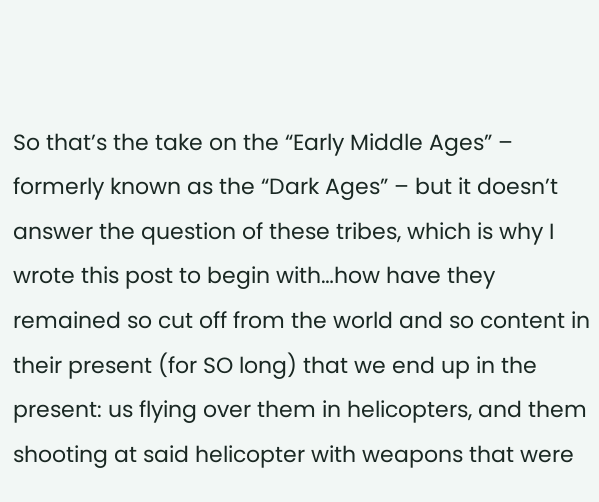So that’s the take on the “Early Middle Ages” – formerly known as the “Dark Ages” – but it doesn’t answer the question of these tribes, which is why I wrote this post to begin with…how have they remained so cut off from the world and so content in their present (for SO long) that we end up in the present: us flying over them in helicopters, and them shooting at said helicopter with weapons that were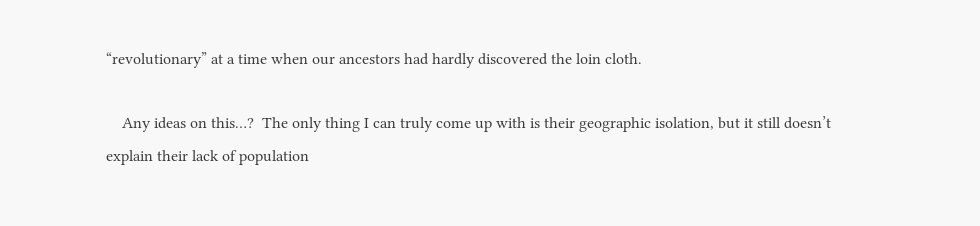“revolutionary” at a time when our ancestors had hardly discovered the loin cloth.

    Any ideas on this…?  The only thing I can truly come up with is their geographic isolation, but it still doesn’t explain their lack of population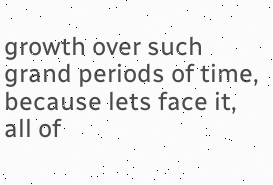growth over such grand periods of time, because lets face it, all of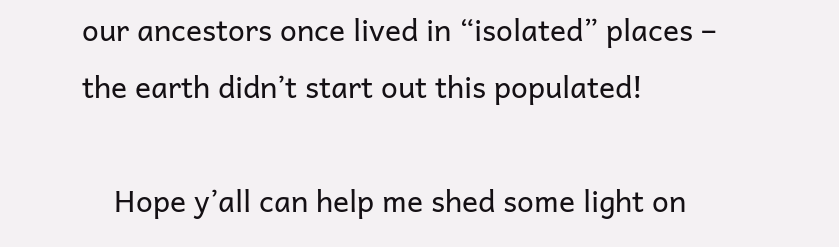our ancestors once lived in “isolated” places – the earth didn’t start out this populated!

    Hope y’all can help me shed some light on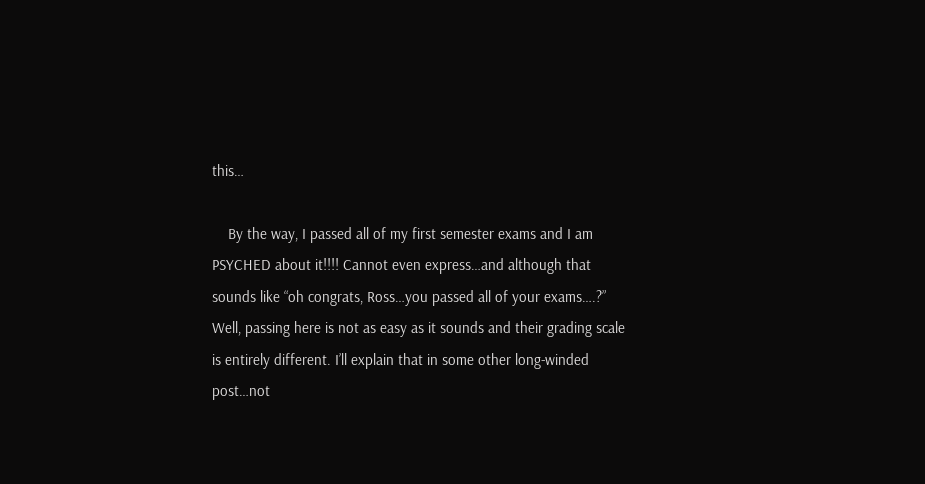this…

    By the way, I passed all of my first semester exams and I am PSYCHED about it!!!! Cannot even express…and although that sounds like “oh congrats, Ross…you passed all of your exams….?” Well, passing here is not as easy as it sounds and their grading scale is entirely different. I’ll explain that in some other long-winded post…not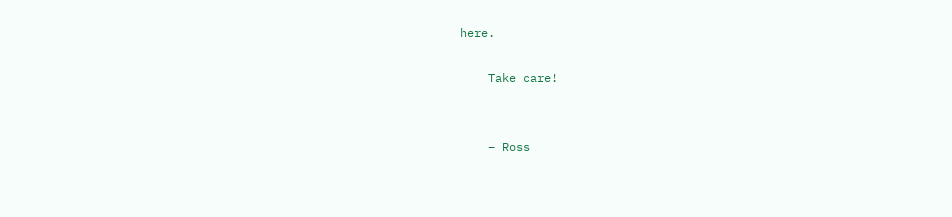here.

    Take care!


    – Ross